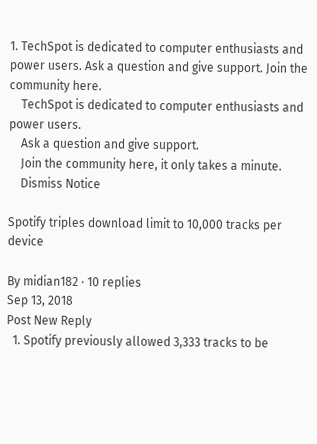1. TechSpot is dedicated to computer enthusiasts and power users. Ask a question and give support. Join the community here.
    TechSpot is dedicated to computer enthusiasts and power users.
    Ask a question and give support.
    Join the community here, it only takes a minute.
    Dismiss Notice

Spotify triples download limit to 10,000 tracks per device

By midian182 · 10 replies
Sep 13, 2018
Post New Reply
  1. Spotify previously allowed 3,333 tracks to be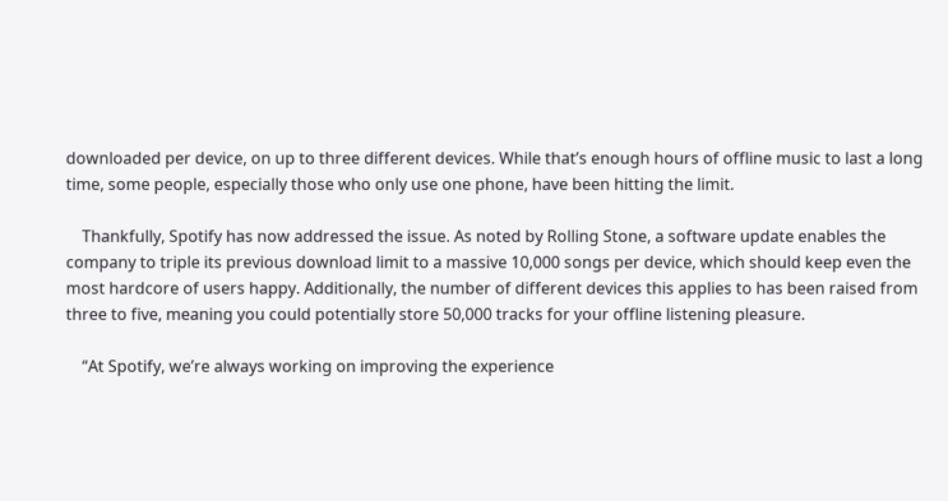downloaded per device, on up to three different devices. While that’s enough hours of offline music to last a long time, some people, especially those who only use one phone, have been hitting the limit.

    Thankfully, Spotify has now addressed the issue. As noted by Rolling Stone, a software update enables the company to triple its previous download limit to a massive 10,000 songs per device, which should keep even the most hardcore of users happy. Additionally, the number of different devices this applies to has been raised from three to five, meaning you could potentially store 50,000 tracks for your offline listening pleasure.

    “At Spotify, we’re always working on improving the experience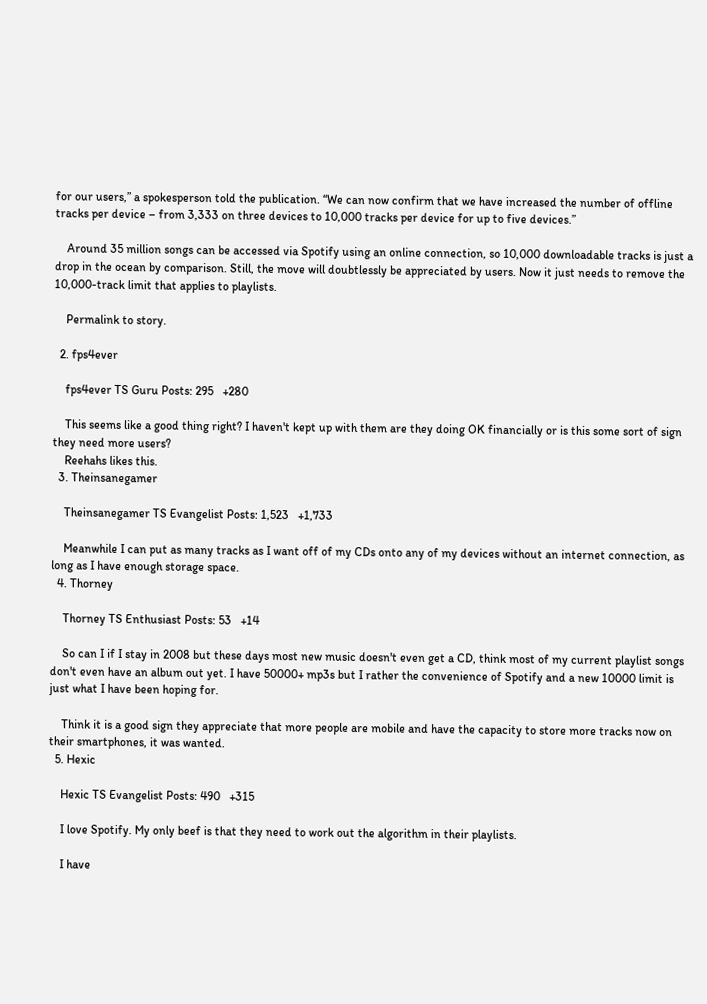for our users,” a spokesperson told the publication. “We can now confirm that we have increased the number of offline tracks per device – from 3,333 on three devices to 10,000 tracks per device for up to five devices.”

    Around 35 million songs can be accessed via Spotify using an online connection, so 10,000 downloadable tracks is just a drop in the ocean by comparison. Still, the move will doubtlessly be appreciated by users. Now it just needs to remove the 10,000-track limit that applies to playlists.

    Permalink to story.

  2. fps4ever

    fps4ever TS Guru Posts: 295   +280

    This seems like a good thing right? I haven't kept up with them are they doing OK financially or is this some sort of sign they need more users?
    Reehahs likes this.
  3. Theinsanegamer

    Theinsanegamer TS Evangelist Posts: 1,523   +1,733

    Meanwhile I can put as many tracks as I want off of my CDs onto any of my devices without an internet connection, as long as I have enough storage space.
  4. Thorney

    Thorney TS Enthusiast Posts: 53   +14

    So can I if I stay in 2008 but these days most new music doesn't even get a CD, think most of my current playlist songs don't even have an album out yet. I have 50000+ mp3s but I rather the convenience of Spotify and a new 10000 limit is just what I have been hoping for.

    Think it is a good sign they appreciate that more people are mobile and have the capacity to store more tracks now on their smartphones, it was wanted.
  5. Hexic

    Hexic TS Evangelist Posts: 490   +315

    I love Spotify. My only beef is that they need to work out the algorithm in their playlists.

    I have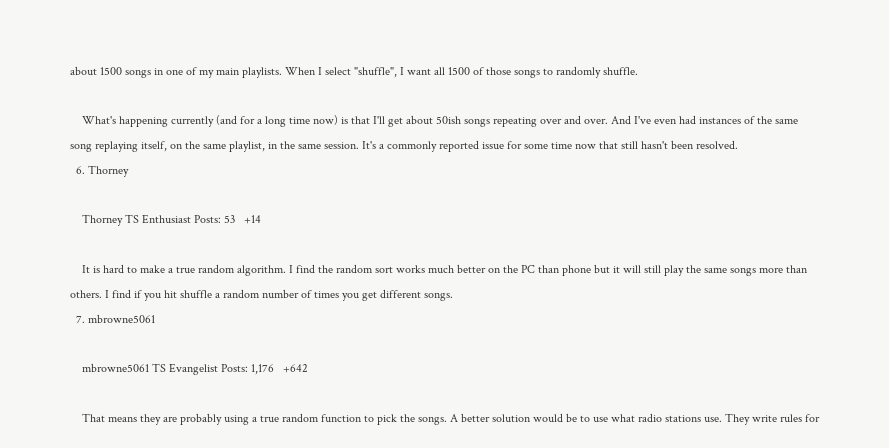about 1500 songs in one of my main playlists. When I select "shuffle", I want all 1500 of those songs to randomly shuffle.

    What's happening currently (and for a long time now) is that I'll get about 50ish songs repeating over and over. And I've even had instances of the same song replaying itself, on the same playlist, in the same session. It's a commonly reported issue for some time now that still hasn't been resolved.
  6. Thorney

    Thorney TS Enthusiast Posts: 53   +14

    It is hard to make a true random algorithm. I find the random sort works much better on the PC than phone but it will still play the same songs more than others. I find if you hit shuffle a random number of times you get different songs.
  7. mbrowne5061

    mbrowne5061 TS Evangelist Posts: 1,176   +642

    That means they are probably using a true random function to pick the songs. A better solution would be to use what radio stations use. They write rules for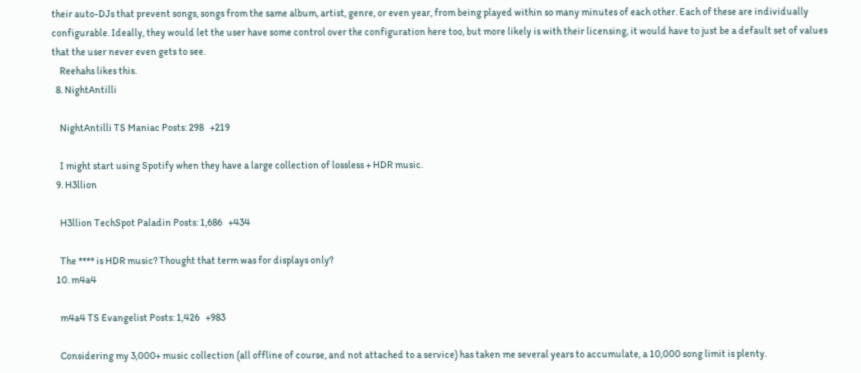their auto-DJs that prevent songs, songs from the same album, artist, genre, or even year, from being played within so many minutes of each other. Each of these are individually configurable. Ideally, they would let the user have some control over the configuration here too, but more likely is with their licensing, it would have to just be a default set of values that the user never even gets to see.
    Reehahs likes this.
  8. NightAntilli

    NightAntilli TS Maniac Posts: 298   +219

    I might start using Spotify when they have a large collection of lossless + HDR music.
  9. H3llion

    H3llion TechSpot Paladin Posts: 1,686   +434

    The **** is HDR music? Thought that term was for displays only?
  10. m4a4

    m4a4 TS Evangelist Posts: 1,426   +983

    Considering my 3,000+ music collection (all offline of course, and not attached to a service) has taken me several years to accumulate, a 10,000 song limit is plenty.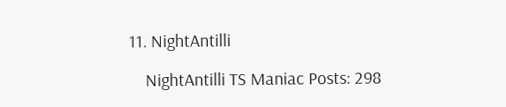11. NightAntilli

    NightAntilli TS Maniac Posts: 298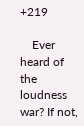+219

    Ever heard of the loudness war? If not,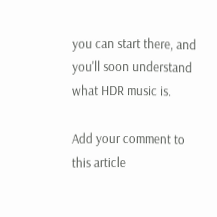you can start there, and you'll soon understand what HDR music is.

Add your comment to this article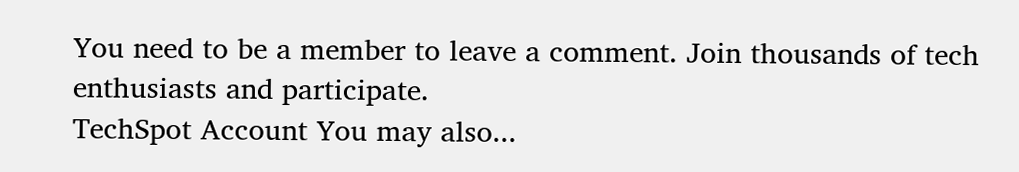You need to be a member to leave a comment. Join thousands of tech enthusiasts and participate.
TechSpot Account You may also...